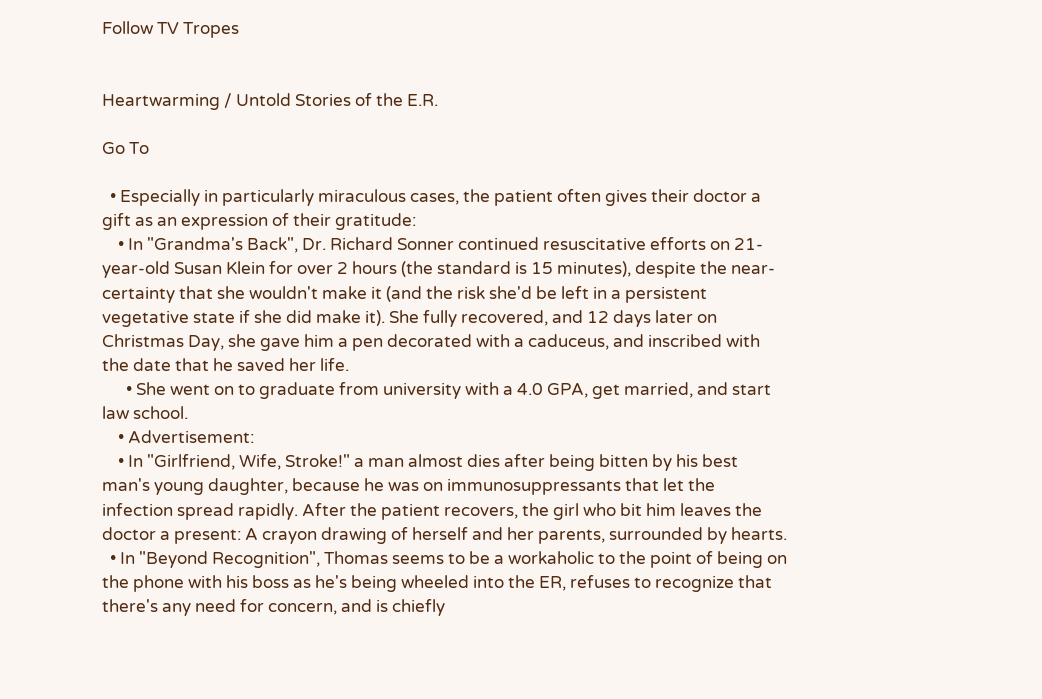Follow TV Tropes


Heartwarming / Untold Stories of the E.R.

Go To

  • Especially in particularly miraculous cases, the patient often gives their doctor a gift as an expression of their gratitude:
    • In "Grandma's Back", Dr. Richard Sonner continued resuscitative efforts on 21-year-old Susan Klein for over 2 hours (the standard is 15 minutes), despite the near-certainty that she wouldn't make it (and the risk she'd be left in a persistent vegetative state if she did make it). She fully recovered, and 12 days later on Christmas Day, she gave him a pen decorated with a caduceus, and inscribed with the date that he saved her life.
      • She went on to graduate from university with a 4.0 GPA, get married, and start law school.
    • Advertisement:
    • In "Girlfriend, Wife, Stroke!" a man almost dies after being bitten by his best man's young daughter, because he was on immunosuppressants that let the infection spread rapidly. After the patient recovers, the girl who bit him leaves the doctor a present: A crayon drawing of herself and her parents, surrounded by hearts.
  • In "Beyond Recognition", Thomas seems to be a workaholic to the point of being on the phone with his boss as he's being wheeled into the ER, refuses to recognize that there's any need for concern, and is chiefly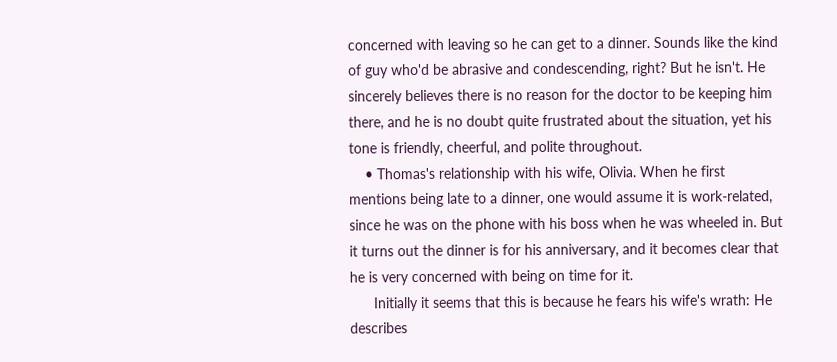concerned with leaving so he can get to a dinner. Sounds like the kind of guy who'd be abrasive and condescending, right? But he isn't. He sincerely believes there is no reason for the doctor to be keeping him there, and he is no doubt quite frustrated about the situation, yet his tone is friendly, cheerful, and polite throughout.
    • Thomas's relationship with his wife, Olivia. When he first mentions being late to a dinner, one would assume it is work-related, since he was on the phone with his boss when he was wheeled in. But it turns out the dinner is for his anniversary, and it becomes clear that he is very concerned with being on time for it.
      Initially it seems that this is because he fears his wife's wrath: He describes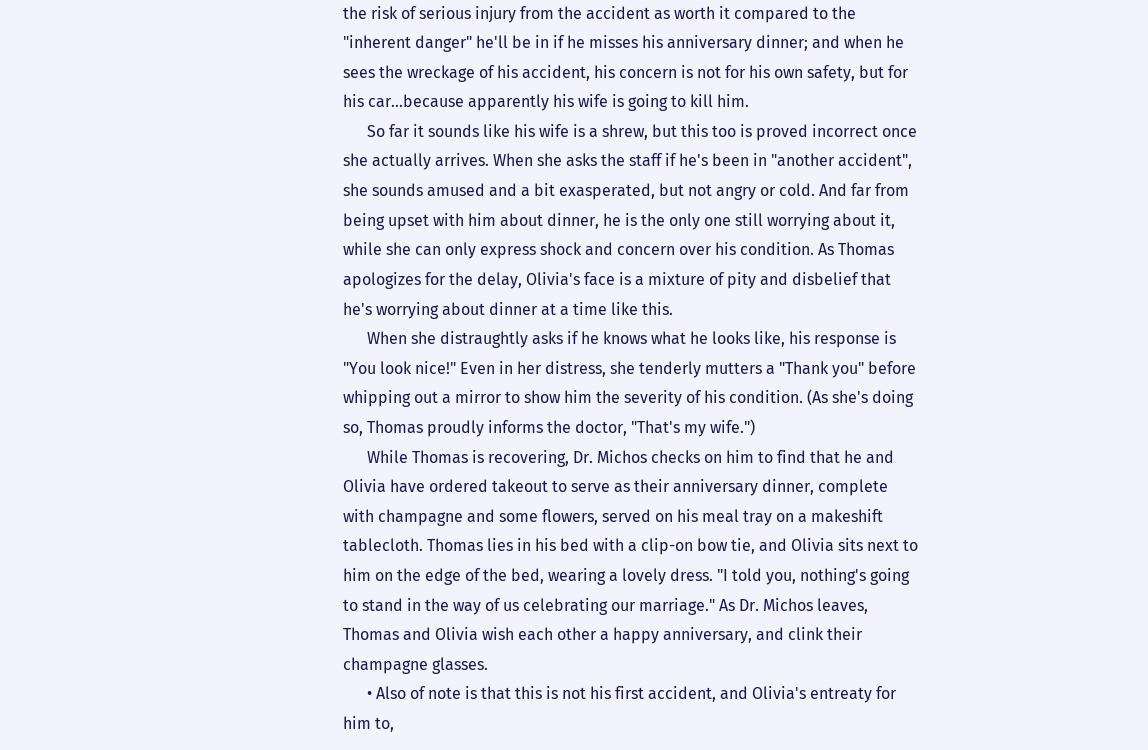the risk of serious injury from the accident as worth it compared to the "inherent danger" he'll be in if he misses his anniversary dinner; and when he sees the wreckage of his accident, his concern is not for his own safety, but for his car…because apparently his wife is going to kill him.
      So far it sounds like his wife is a shrew, but this too is proved incorrect once she actually arrives. When she asks the staff if he's been in "another accident", she sounds amused and a bit exasperated, but not angry or cold. And far from being upset with him about dinner, he is the only one still worrying about it, while she can only express shock and concern over his condition. As Thomas apologizes for the delay, Olivia's face is a mixture of pity and disbelief that he's worrying about dinner at a time like this.
      When she distraughtly asks if he knows what he looks like, his response is "You look nice!" Even in her distress, she tenderly mutters a "Thank you" before whipping out a mirror to show him the severity of his condition. (As she's doing so, Thomas proudly informs the doctor, "That's my wife.")
      While Thomas is recovering, Dr. Michos checks on him to find that he and Olivia have ordered takeout to serve as their anniversary dinner, complete with champagne and some flowers, served on his meal tray on a makeshift tablecloth. Thomas lies in his bed with a clip-on bow tie, and Olivia sits next to him on the edge of the bed, wearing a lovely dress. "I told you, nothing's going to stand in the way of us celebrating our marriage." As Dr. Michos leaves, Thomas and Olivia wish each other a happy anniversary, and clink their champagne glasses.
      • Also of note is that this is not his first accident, and Olivia's entreaty for him to,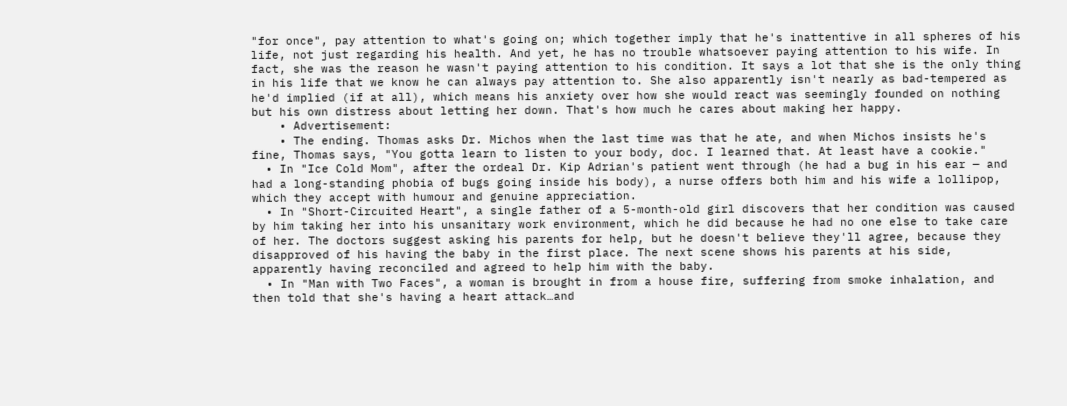"for once", pay attention to what's going on; which together imply that he's inattentive in all spheres of his life, not just regarding his health. And yet, he has no trouble whatsoever paying attention to his wife. In fact, she was the reason he wasn't paying attention to his condition. It says a lot that she is the only thing in his life that we know he can always pay attention to. She also apparently isn't nearly as bad-tempered as he'd implied (if at all), which means his anxiety over how she would react was seemingly founded on nothing but his own distress about letting her down. That's how much he cares about making her happy.
    • Advertisement:
    • The ending. Thomas asks Dr. Michos when the last time was that he ate, and when Michos insists he's fine, Thomas says, "You gotta learn to listen to your body, doc. I learned that. At least have a cookie."
  • In "Ice Cold Mom", after the ordeal Dr. Kip Adrian's patient went through (he had a bug in his ear — and had a long-standing phobia of bugs going inside his body), a nurse offers both him and his wife a lollipop, which they accept with humour and genuine appreciation.
  • In "Short-Circuited Heart", a single father of a 5-month-old girl discovers that her condition was caused by him taking her into his unsanitary work environment, which he did because he had no one else to take care of her. The doctors suggest asking his parents for help, but he doesn't believe they'll agree, because they disapproved of his having the baby in the first place. The next scene shows his parents at his side, apparently having reconciled and agreed to help him with the baby.
  • In "Man with Two Faces", a woman is brought in from a house fire, suffering from smoke inhalation, and then told that she's having a heart attack…and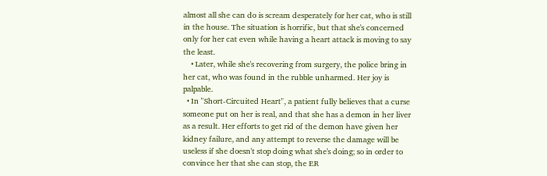almost all she can do is scream desperately for her cat, who is still in the house. The situation is horrific, but that she's concerned only for her cat even while having a heart attack is moving to say the least.
    • Later, while she's recovering from surgery, the police bring in her cat, who was found in the rubble unharmed. Her joy is palpable.
  • In "Short-Circuited Heart", a patient fully believes that a curse someone put on her is real, and that she has a demon in her liver as a result. Her efforts to get rid of the demon have given her kidney failure, and any attempt to reverse the damage will be useless if she doesn't stop doing what she's doing; so in order to convince her that she can stop, the ER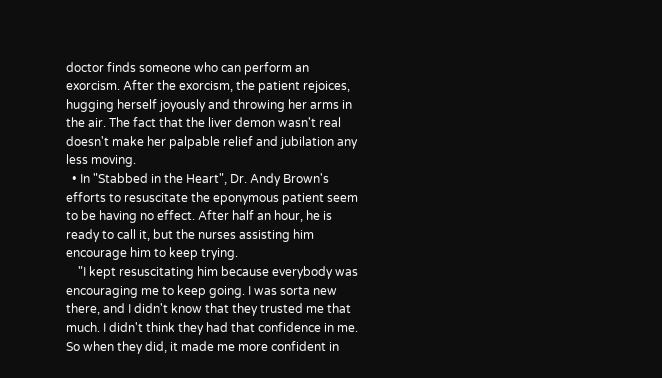doctor finds someone who can perform an exorcism. After the exorcism, the patient rejoices, hugging herself joyously and throwing her arms in the air. The fact that the liver demon wasn't real doesn't make her palpable relief and jubilation any less moving.
  • In "Stabbed in the Heart", Dr. Andy Brown's efforts to resuscitate the eponymous patient seem to be having no effect. After half an hour, he is ready to call it, but the nurses assisting him encourage him to keep trying.
    "I kept resuscitating him because everybody was encouraging me to keep going. I was sorta new there, and I didn't know that they trusted me that much. I didn't think they had that confidence in me. So when they did, it made me more confident in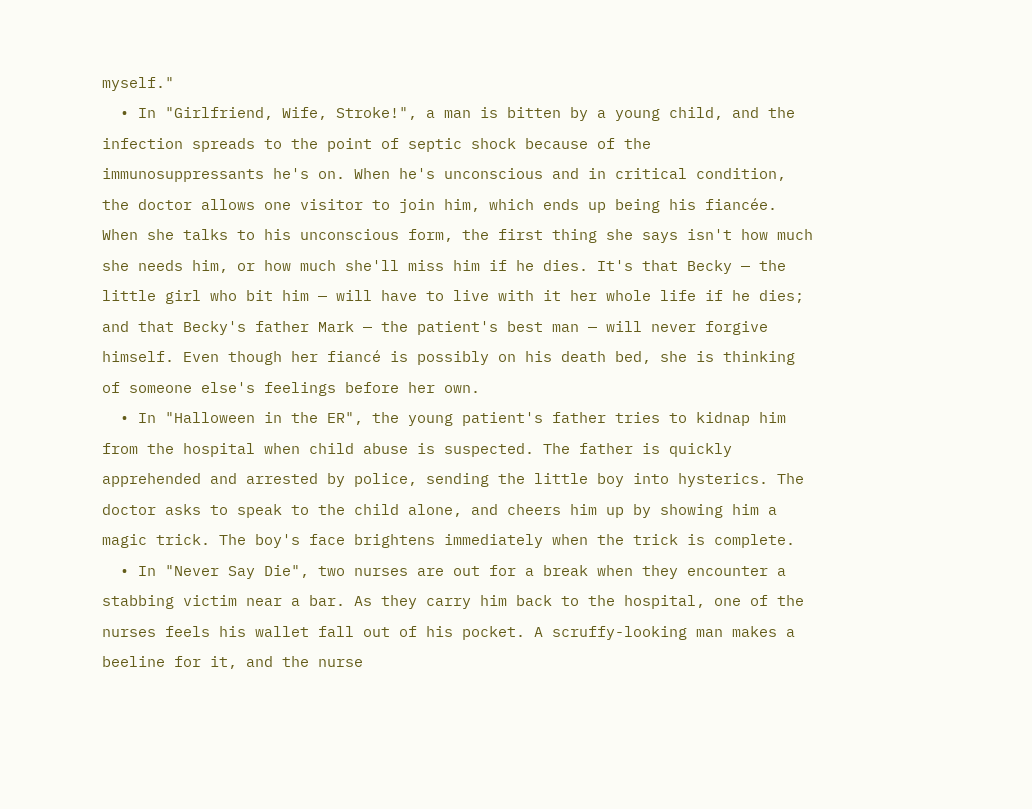myself."
  • In "Girlfriend, Wife, Stroke!", a man is bitten by a young child, and the infection spreads to the point of septic shock because of the immunosuppressants he's on. When he's unconscious and in critical condition, the doctor allows one visitor to join him, which ends up being his fiancée. When she talks to his unconscious form, the first thing she says isn't how much she needs him, or how much she'll miss him if he dies. It's that Becky — the little girl who bit him — will have to live with it her whole life if he dies; and that Becky's father Mark — the patient's best man — will never forgive himself. Even though her fiancé is possibly on his death bed, she is thinking of someone else's feelings before her own.
  • In "Halloween in the ER", the young patient's father tries to kidnap him from the hospital when child abuse is suspected. The father is quickly apprehended and arrested by police, sending the little boy into hysterics. The doctor asks to speak to the child alone, and cheers him up by showing him a magic trick. The boy's face brightens immediately when the trick is complete.
  • In "Never Say Die", two nurses are out for a break when they encounter a stabbing victim near a bar. As they carry him back to the hospital, one of the nurses feels his wallet fall out of his pocket. A scruffy-looking man makes a beeline for it, and the nurse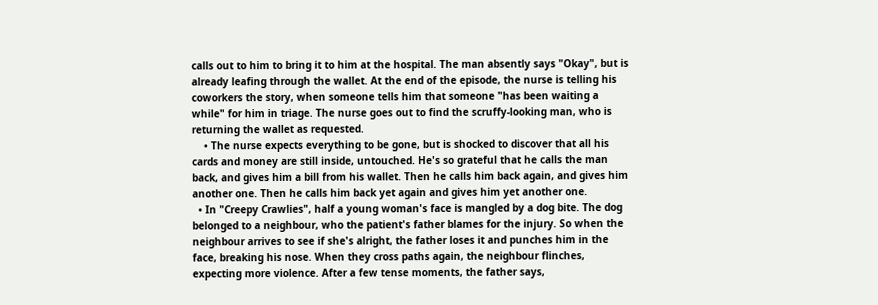calls out to him to bring it to him at the hospital. The man absently says "Okay", but is already leafing through the wallet. At the end of the episode, the nurse is telling his coworkers the story, when someone tells him that someone "has been waiting a while" for him in triage. The nurse goes out to find the scruffy-looking man, who is returning the wallet as requested.
    • The nurse expects everything to be gone, but is shocked to discover that all his cards and money are still inside, untouched. He's so grateful that he calls the man back, and gives him a bill from his wallet. Then he calls him back again, and gives him another one. Then he calls him back yet again and gives him yet another one.
  • In "Creepy Crawlies", half a young woman's face is mangled by a dog bite. The dog belonged to a neighbour, who the patient's father blames for the injury. So when the neighbour arrives to see if she's alright, the father loses it and punches him in the face, breaking his nose. When they cross paths again, the neighbour flinches, expecting more violence. After a few tense moments, the father says,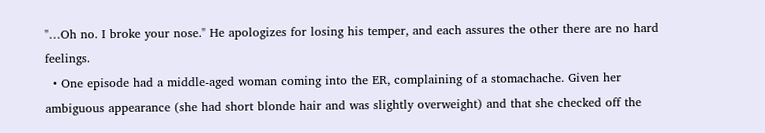"…Oh no. I broke your nose." He apologizes for losing his temper, and each assures the other there are no hard feelings.
  • One episode had a middle-aged woman coming into the ER, complaining of a stomachache. Given her ambiguous appearance (she had short blonde hair and was slightly overweight) and that she checked off the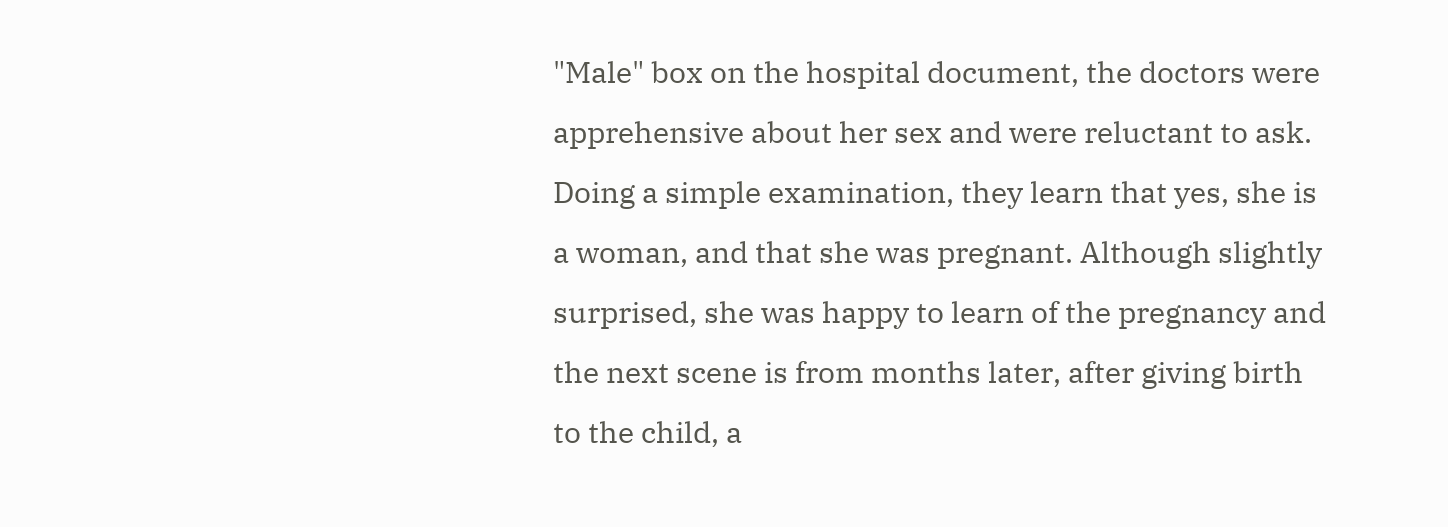"Male" box on the hospital document, the doctors were apprehensive about her sex and were reluctant to ask. Doing a simple examination, they learn that yes, she is a woman, and that she was pregnant. Although slightly surprised, she was happy to learn of the pregnancy and the next scene is from months later, after giving birth to the child, a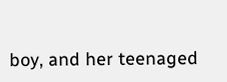boy, and her teenaged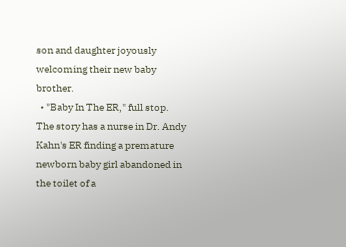son and daughter joyously welcoming their new baby brother.
  • "Baby In The ER," full stop. The story has a nurse in Dr. Andy Kahn's ER finding a premature newborn baby girl abandoned in the toilet of a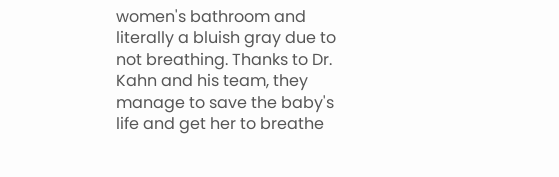women's bathroom and literally a bluish gray due to not breathing. Thanks to Dr. Kahn and his team, they manage to save the baby's life and get her to breathe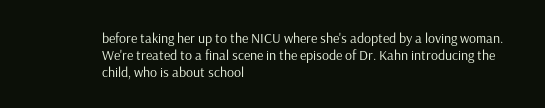before taking her up to the NICU where she's adopted by a loving woman. We're treated to a final scene in the episode of Dr. Kahn introducing the child, who is about school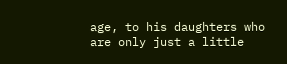age, to his daughters who are only just a little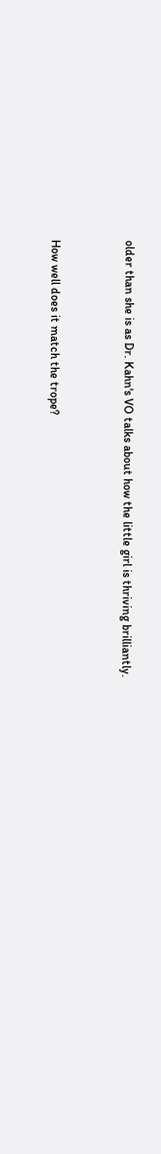older than she is as Dr. Kahn's VO talks about how the little girl is thriving brilliantly.


How well does it match the trope?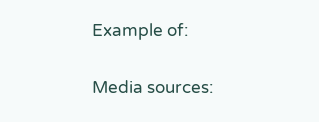Example of:


Media sources: